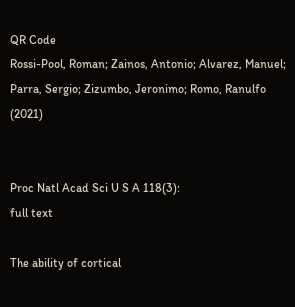QR Code
Rossi-Pool, Roman; Zainos, Antonio; Alvarez, Manuel; Parra, Sergio; Zizumbo, Jeronimo; Romo, Ranulfo (2021)


Proc Natl Acad Sci U S A 118(3):
full text

The ability of cortical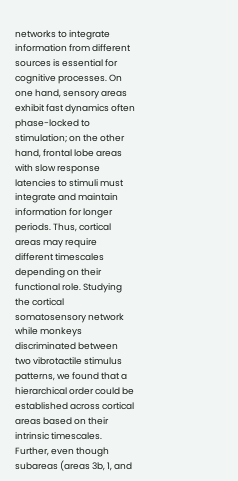networks to integrate information from different sources is essential for cognitive processes. On one hand, sensory areas exhibit fast dynamics often phase-locked to stimulation; on the other hand, frontal lobe areas with slow response latencies to stimuli must integrate and maintain information for longer periods. Thus, cortical areas may require different timescales depending on their functional role. Studying the cortical somatosensory network while monkeys discriminated between two vibrotactile stimulus patterns, we found that a hierarchical order could be established across cortical areas based on their intrinsic timescales. Further, even though subareas (areas 3b, 1, and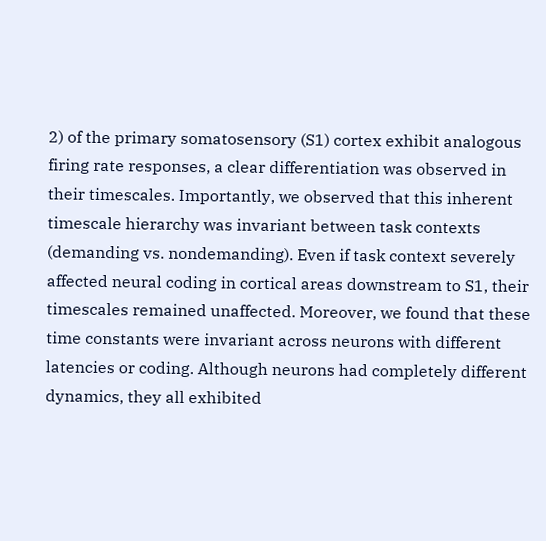2) of the primary somatosensory (S1) cortex exhibit analogous firing rate responses, a clear differentiation was observed in their timescales. Importantly, we observed that this inherent timescale hierarchy was invariant between task contexts (demanding vs. nondemanding). Even if task context severely affected neural coding in cortical areas downstream to S1, their timescales remained unaffected. Moreover, we found that these time constants were invariant across neurons with different latencies or coding. Although neurons had completely different dynamics, they all exhibited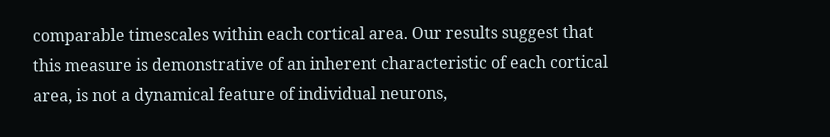comparable timescales within each cortical area. Our results suggest that this measure is demonstrative of an inherent characteristic of each cortical area, is not a dynamical feature of individual neurons,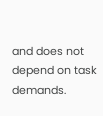and does not depend on task demands.